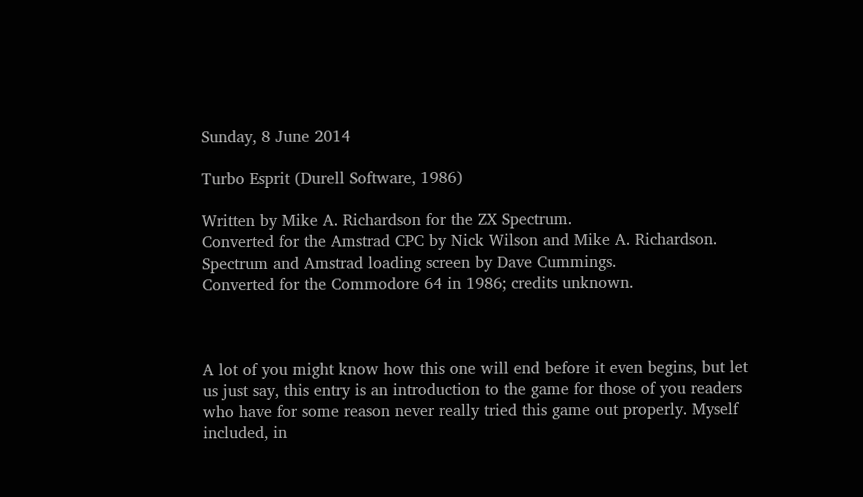Sunday, 8 June 2014

Turbo Esprit (Durell Software, 1986)

Written by Mike A. Richardson for the ZX Spectrum.
Converted for the Amstrad CPC by Nick Wilson and Mike A. Richardson.
Spectrum and Amstrad loading screen by Dave Cummings.
Converted for the Commodore 64 in 1986; credits unknown.



A lot of you might know how this one will end before it even begins, but let us just say, this entry is an introduction to the game for those of you readers who have for some reason never really tried this game out properly. Myself included, in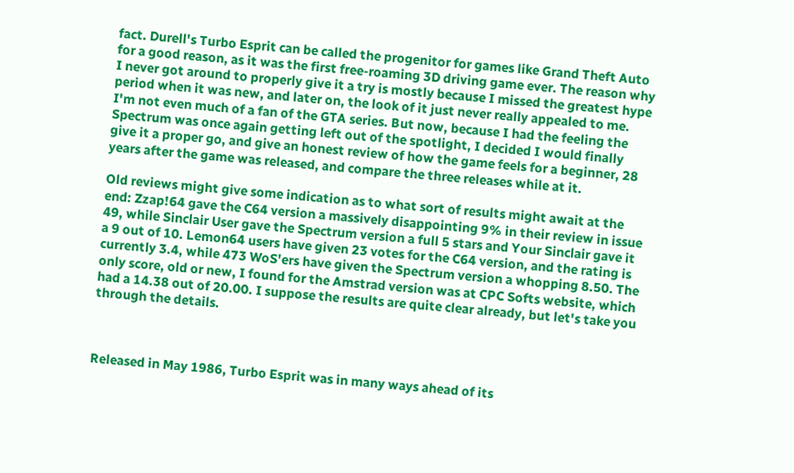fact. Durell's Turbo Esprit can be called the progenitor for games like Grand Theft Auto for a good reason, as it was the first free-roaming 3D driving game ever. The reason why I never got around to properly give it a try is mostly because I missed the greatest hype period when it was new, and later on, the look of it just never really appealed to me. I'm not even much of a fan of the GTA series. But now, because I had the feeling the Spectrum was once again getting left out of the spotlight, I decided I would finally give it a proper go, and give an honest review of how the game feels for a beginner, 28 years after the game was released, and compare the three releases while at it.

Old reviews might give some indication as to what sort of results might await at the end: Zzap!64 gave the C64 version a massively disappointing 9% in their review in issue 49, while Sinclair User gave the Spectrum version a full 5 stars and Your Sinclair gave it a 9 out of 10. Lemon64 users have given 23 votes for the C64 version, and the rating is currently 3.4, while 473 WoS'ers have given the Spectrum version a whopping 8.50. The only score, old or new, I found for the Amstrad version was at CPC Softs website, which had a 14.38 out of 20.00. I suppose the results are quite clear already, but let's take you through the details.



Released in May 1986, Turbo Esprit was in many ways ahead of its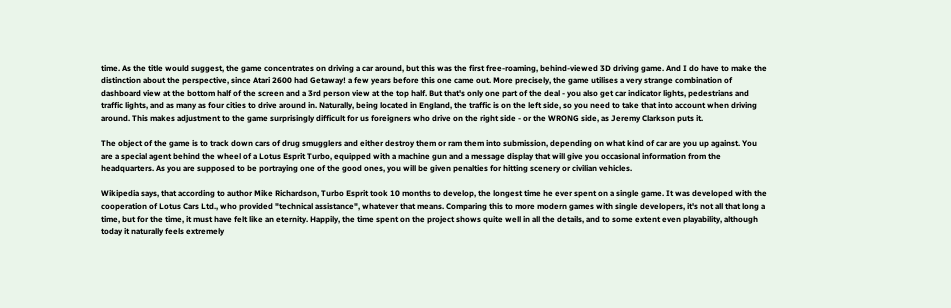time. As the title would suggest, the game concentrates on driving a car around, but this was the first free-roaming, behind-viewed 3D driving game. And I do have to make the distinction about the perspective, since Atari 2600 had Getaway! a few years before this one came out. More precisely, the game utilises a very strange combination of dashboard view at the bottom half of the screen and a 3rd person view at the top half. But that's only one part of the deal - you also get car indicator lights, pedestrians and traffic lights, and as many as four cities to drive around in. Naturally, being located in England, the traffic is on the left side, so you need to take that into account when driving around. This makes adjustment to the game surprisingly difficult for us foreigners who drive on the right side - or the WRONG side, as Jeremy Clarkson puts it.

The object of the game is to track down cars of drug smugglers and either destroy them or ram them into submission, depending on what kind of car are you up against. You are a special agent behind the wheel of a Lotus Esprit Turbo, equipped with a machine gun and a message display that will give you occasional information from the headquarters. As you are supposed to be portraying one of the good ones, you will be given penalties for hitting scenery or civilian vehicles.

Wikipedia says, that according to author Mike Richardson, Turbo Esprit took 10 months to develop, the longest time he ever spent on a single game. It was developed with the cooperation of Lotus Cars Ltd., who provided "technical assistance", whatever that means. Comparing this to more modern games with single developers, it's not all that long a time, but for the time, it must have felt like an eternity. Happily, the time spent on the project shows quite well in all the details, and to some extent even playability, although today it naturally feels extremely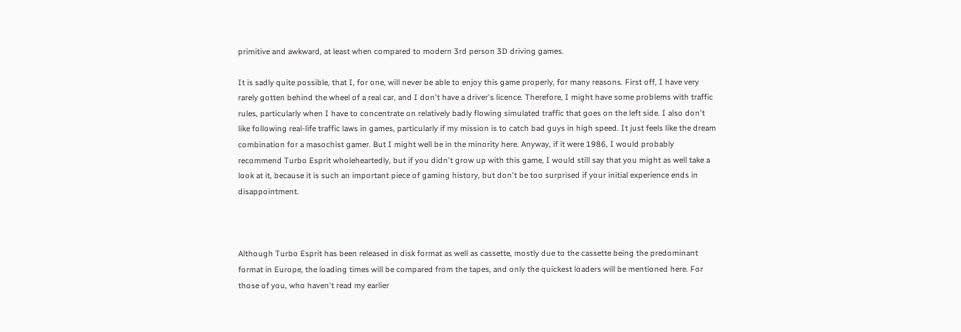primitive and awkward, at least when compared to modern 3rd person 3D driving games.

It is sadly quite possible, that I, for one, will never be able to enjoy this game properly, for many reasons. First off, I have very rarely gotten behind the wheel of a real car, and I don't have a driver's licence. Therefore, I might have some problems with traffic rules, particularly when I have to concentrate on relatively badly flowing simulated traffic that goes on the left side. I also don't like following real-life traffic laws in games, particularly if my mission is to catch bad guys in high speed. It just feels like the dream combination for a masochist gamer. But I might well be in the minority here. Anyway, if it were 1986, I would probably recommend Turbo Esprit wholeheartedly, but if you didn't grow up with this game, I would still say that you might as well take a look at it, because it is such an important piece of gaming history, but don't be too surprised if your initial experience ends in disappointment.



Although Turbo Esprit has been released in disk format as well as cassette, mostly due to the cassette being the predominant format in Europe, the loading times will be compared from the tapes, and only the quickest loaders will be mentioned here. For those of you, who haven't read my earlier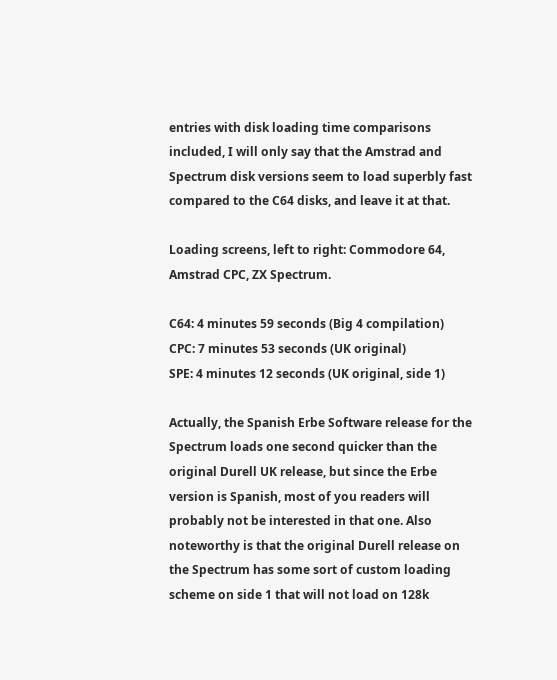entries with disk loading time comparisons included, I will only say that the Amstrad and Spectrum disk versions seem to load superbly fast compared to the C64 disks, and leave it at that.

Loading screens, left to right: Commodore 64, Amstrad CPC, ZX Spectrum.

C64: 4 minutes 59 seconds (Big 4 compilation)
CPC: 7 minutes 53 seconds (UK original)
SPE: 4 minutes 12 seconds (UK original, side 1)

Actually, the Spanish Erbe Software release for the Spectrum loads one second quicker than the original Durell UK release, but since the Erbe version is Spanish, most of you readers will probably not be interested in that one. Also noteworthy is that the original Durell release on the Spectrum has some sort of custom loading scheme on side 1 that will not load on 128k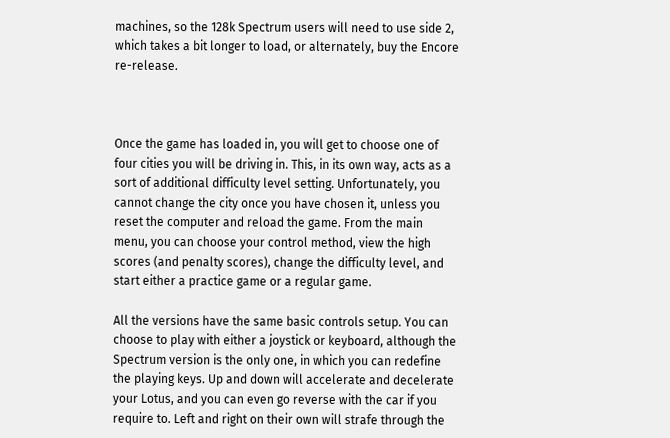machines, so the 128k Spectrum users will need to use side 2, which takes a bit longer to load, or alternately, buy the Encore re-release.



Once the game has loaded in, you will get to choose one of four cities you will be driving in. This, in its own way, acts as a sort of additional difficulty level setting. Unfortunately, you cannot change the city once you have chosen it, unless you reset the computer and reload the game. From the main menu, you can choose your control method, view the high scores (and penalty scores), change the difficulty level, and start either a practice game or a regular game.

All the versions have the same basic controls setup. You can choose to play with either a joystick or keyboard, although the Spectrum version is the only one, in which you can redefine the playing keys. Up and down will accelerate and decelerate your Lotus, and you can even go reverse with the car if you require to. Left and right on their own will strafe through the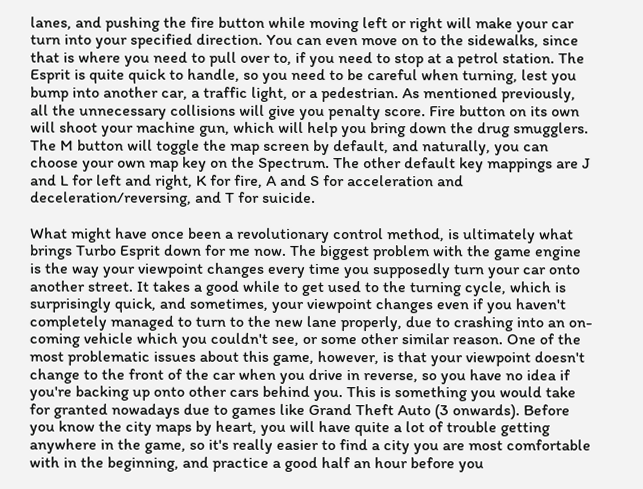lanes, and pushing the fire button while moving left or right will make your car turn into your specified direction. You can even move on to the sidewalks, since that is where you need to pull over to, if you need to stop at a petrol station. The Esprit is quite quick to handle, so you need to be careful when turning, lest you bump into another car, a traffic light, or a pedestrian. As mentioned previously, all the unnecessary collisions will give you penalty score. Fire button on its own will shoot your machine gun, which will help you bring down the drug smugglers. The M button will toggle the map screen by default, and naturally, you can choose your own map key on the Spectrum. The other default key mappings are J and L for left and right, K for fire, A and S for acceleration and deceleration/reversing, and T for suicide.

What might have once been a revolutionary control method, is ultimately what brings Turbo Esprit down for me now. The biggest problem with the game engine is the way your viewpoint changes every time you supposedly turn your car onto another street. It takes a good while to get used to the turning cycle, which is surprisingly quick, and sometimes, your viewpoint changes even if you haven't completely managed to turn to the new lane properly, due to crashing into an on-coming vehicle which you couldn't see, or some other similar reason. One of the most problematic issues about this game, however, is that your viewpoint doesn't change to the front of the car when you drive in reverse, so you have no idea if you're backing up onto other cars behind you. This is something you would take for granted nowadays due to games like Grand Theft Auto (3 onwards). Before you know the city maps by heart, you will have quite a lot of trouble getting anywhere in the game, so it's really easier to find a city you are most comfortable with in the beginning, and practice a good half an hour before you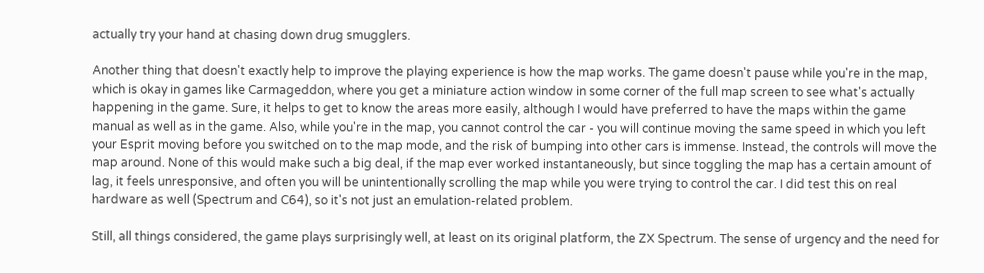actually try your hand at chasing down drug smugglers.

Another thing that doesn't exactly help to improve the playing experience is how the map works. The game doesn't pause while you're in the map, which is okay in games like Carmageddon, where you get a miniature action window in some corner of the full map screen to see what's actually happening in the game. Sure, it helps to get to know the areas more easily, although I would have preferred to have the maps within the game manual as well as in the game. Also, while you're in the map, you cannot control the car - you will continue moving the same speed in which you left your Esprit moving before you switched on to the map mode, and the risk of bumping into other cars is immense. Instead, the controls will move the map around. None of this would make such a big deal, if the map ever worked instantaneously, but since toggling the map has a certain amount of lag, it feels unresponsive, and often you will be unintentionally scrolling the map while you were trying to control the car. I did test this on real hardware as well (Spectrum and C64), so it's not just an emulation-related problem.

Still, all things considered, the game plays surprisingly well, at least on its original platform, the ZX Spectrum. The sense of urgency and the need for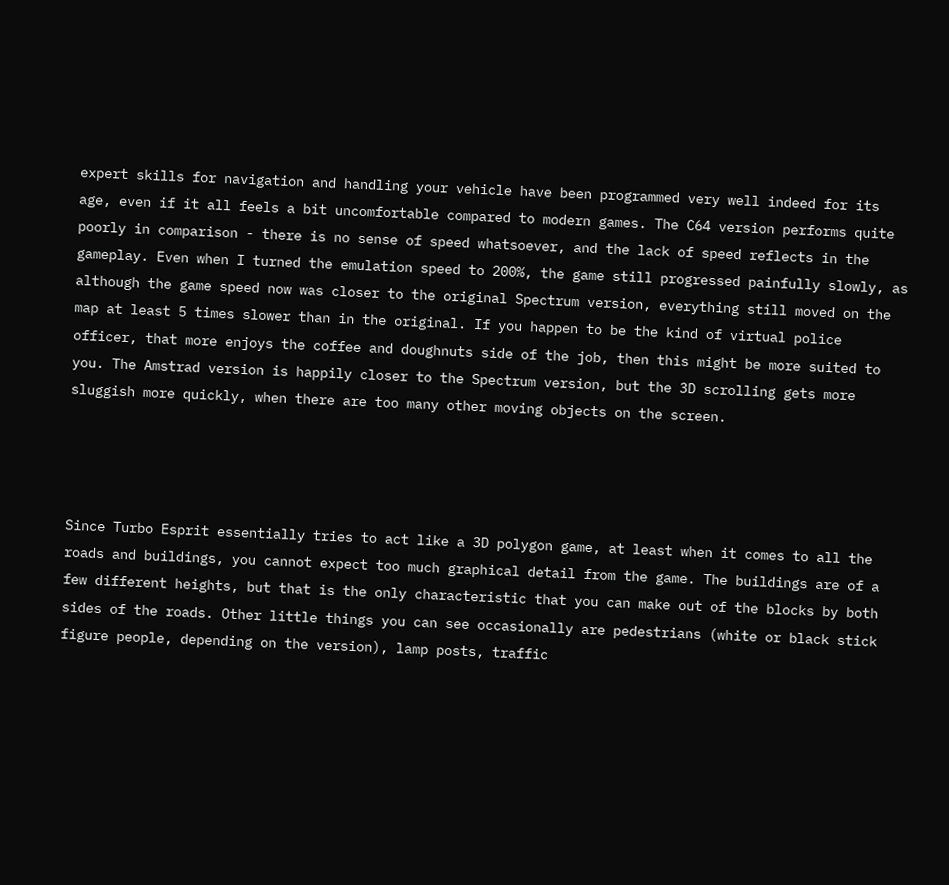expert skills for navigation and handling your vehicle have been programmed very well indeed for its age, even if it all feels a bit uncomfortable compared to modern games. The C64 version performs quite poorly in comparison - there is no sense of speed whatsoever, and the lack of speed reflects in the gameplay. Even when I turned the emulation speed to 200%, the game still progressed painfully slowly, as although the game speed now was closer to the original Spectrum version, everything still moved on the map at least 5 times slower than in the original. If you happen to be the kind of virtual police officer, that more enjoys the coffee and doughnuts side of the job, then this might be more suited to you. The Amstrad version is happily closer to the Spectrum version, but the 3D scrolling gets more sluggish more quickly, when there are too many other moving objects on the screen.




Since Turbo Esprit essentially tries to act like a 3D polygon game, at least when it comes to all the roads and buildings, you cannot expect too much graphical detail from the game. The buildings are of a few different heights, but that is the only characteristic that you can make out of the blocks by both sides of the roads. Other little things you can see occasionally are pedestrians (white or black stick figure people, depending on the version), lamp posts, traffic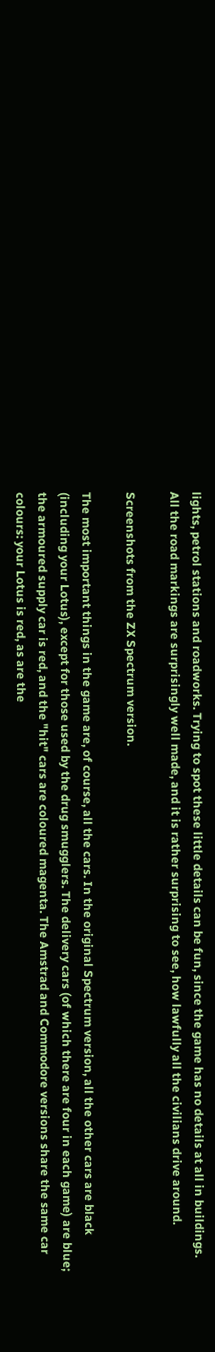lights, petrol stations and roadworks. Trying to spot these little details can be fun, since the game has no details at all in buildings. All the road markings are surprisingly well made, and it is rather surprising to see, how lawfully all the civilians drive around.

Screenshots from the ZX Spectrum version.

The most important things in the game are, of course, all the cars. In the original Spectrum version, all the other cars are black (including your Lotus), except for those used by the drug smugglers. The delivery cars (of which there are four in each game) are blue; the armoured supply car is red, and the "hit" cars are coloured magenta. The Amstrad and Commodore versions share the same car colours: your Lotus is red, as are the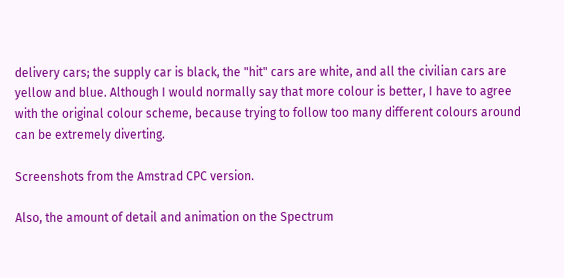delivery cars; the supply car is black, the "hit" cars are white, and all the civilian cars are yellow and blue. Although I would normally say that more colour is better, I have to agree with the original colour scheme, because trying to follow too many different colours around can be extremely diverting.

Screenshots from the Amstrad CPC version.

Also, the amount of detail and animation on the Spectrum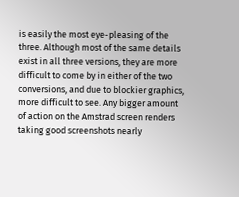is easily the most eye-pleasing of the three. Although most of the same details exist in all three versions, they are more difficult to come by in either of the two conversions, and due to blockier graphics, more difficult to see. Any bigger amount of action on the Amstrad screen renders taking good screenshots nearly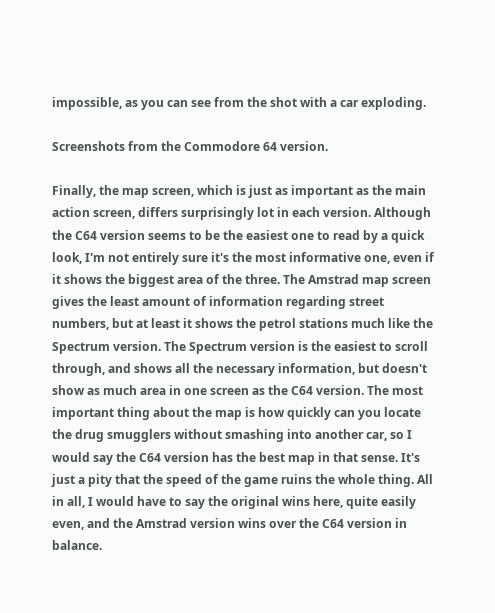impossible, as you can see from the shot with a car exploding.

Screenshots from the Commodore 64 version.

Finally, the map screen, which is just as important as the main action screen, differs surprisingly lot in each version. Although the C64 version seems to be the easiest one to read by a quick look, I'm not entirely sure it's the most informative one, even if it shows the biggest area of the three. The Amstrad map screen gives the least amount of information regarding street numbers, but at least it shows the petrol stations much like the Spectrum version. The Spectrum version is the easiest to scroll through, and shows all the necessary information, but doesn't show as much area in one screen as the C64 version. The most important thing about the map is how quickly can you locate the drug smugglers without smashing into another car, so I would say the C64 version has the best map in that sense. It's just a pity that the speed of the game ruins the whole thing. All in all, I would have to say the original wins here, quite easily even, and the Amstrad version wins over the C64 version in balance.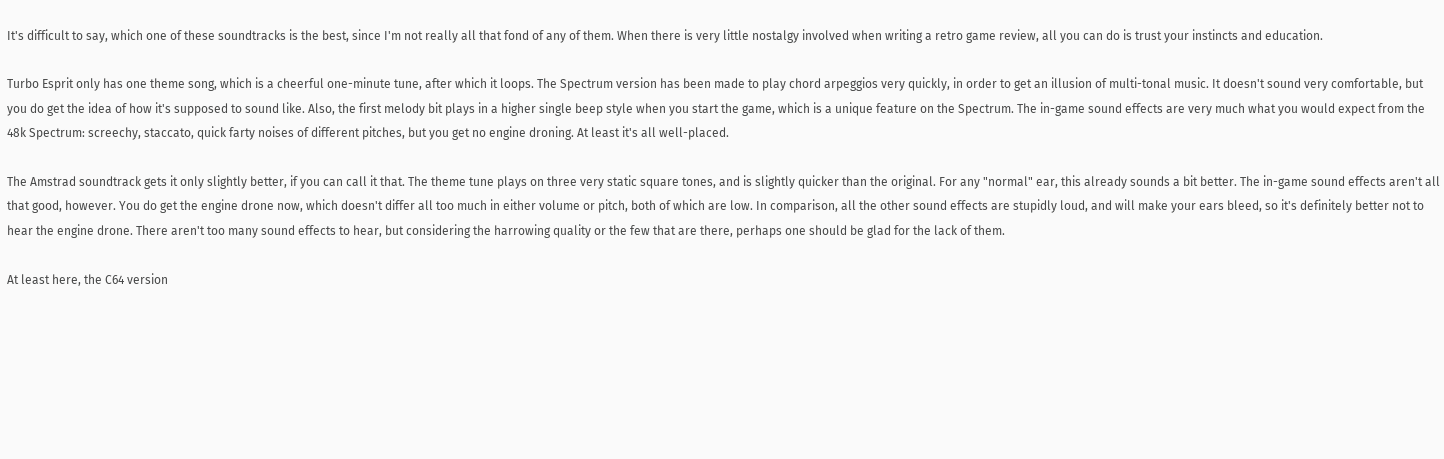It's difficult to say, which one of these soundtracks is the best, since I'm not really all that fond of any of them. When there is very little nostalgy involved when writing a retro game review, all you can do is trust your instincts and education.

Turbo Esprit only has one theme song, which is a cheerful one-minute tune, after which it loops. The Spectrum version has been made to play chord arpeggios very quickly, in order to get an illusion of multi-tonal music. It doesn't sound very comfortable, but you do get the idea of how it's supposed to sound like. Also, the first melody bit plays in a higher single beep style when you start the game, which is a unique feature on the Spectrum. The in-game sound effects are very much what you would expect from the 48k Spectrum: screechy, staccato, quick farty noises of different pitches, but you get no engine droning. At least it's all well-placed.

The Amstrad soundtrack gets it only slightly better, if you can call it that. The theme tune plays on three very static square tones, and is slightly quicker than the original. For any "normal" ear, this already sounds a bit better. The in-game sound effects aren't all that good, however. You do get the engine drone now, which doesn't differ all too much in either volume or pitch, both of which are low. In comparison, all the other sound effects are stupidly loud, and will make your ears bleed, so it's definitely better not to hear the engine drone. There aren't too many sound effects to hear, but considering the harrowing quality or the few that are there, perhaps one should be glad for the lack of them.

At least here, the C64 version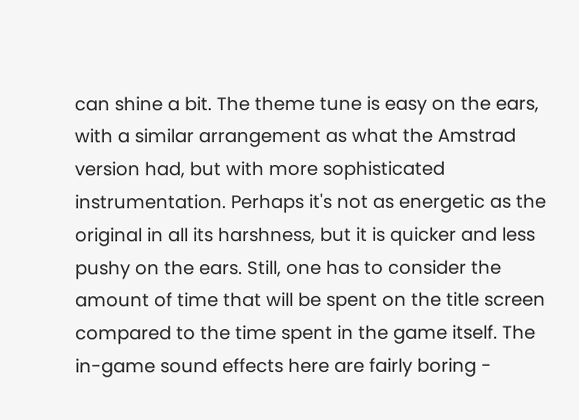can shine a bit. The theme tune is easy on the ears, with a similar arrangement as what the Amstrad version had, but with more sophisticated instrumentation. Perhaps it's not as energetic as the original in all its harshness, but it is quicker and less pushy on the ears. Still, one has to consider the amount of time that will be spent on the title screen compared to the time spent in the game itself. The in-game sound effects here are fairly boring -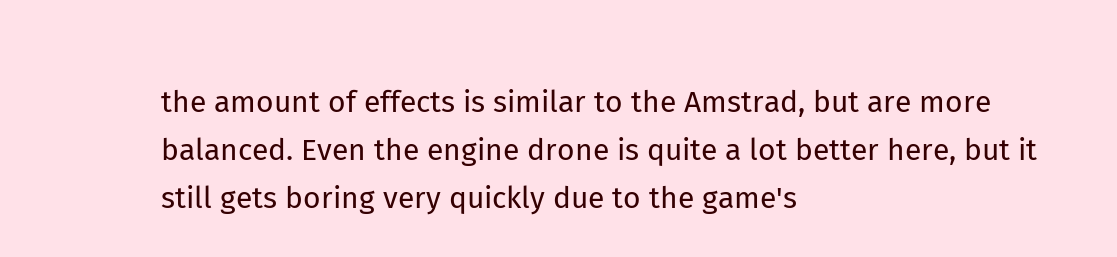the amount of effects is similar to the Amstrad, but are more balanced. Even the engine drone is quite a lot better here, but it still gets boring very quickly due to the game's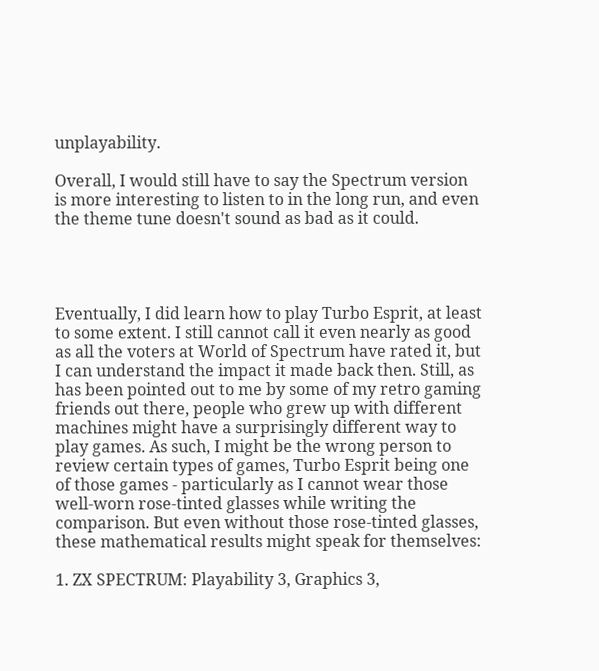unplayability.

Overall, I would still have to say the Spectrum version is more interesting to listen to in the long run, and even the theme tune doesn't sound as bad as it could.




Eventually, I did learn how to play Turbo Esprit, at least to some extent. I still cannot call it even nearly as good as all the voters at World of Spectrum have rated it, but I can understand the impact it made back then. Still, as has been pointed out to me by some of my retro gaming friends out there, people who grew up with different machines might have a surprisingly different way to play games. As such, I might be the wrong person to review certain types of games, Turbo Esprit being one of those games - particularly as I cannot wear those well-worn rose-tinted glasses while writing the comparison. But even without those rose-tinted glasses, these mathematical results might speak for themselves:

1. ZX SPECTRUM: Playability 3, Graphics 3,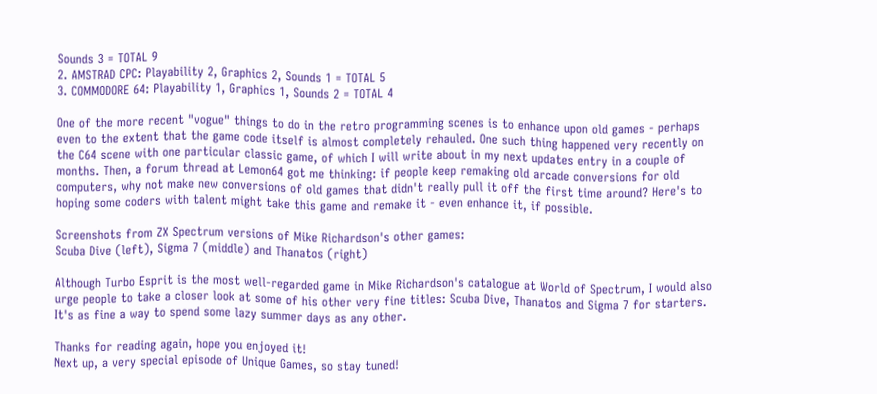Sounds 3 = TOTAL 9
2. AMSTRAD CPC: Playability 2, Graphics 2, Sounds 1 = TOTAL 5
3. COMMODORE 64: Playability 1, Graphics 1, Sounds 2 = TOTAL 4

One of the more recent "vogue" things to do in the retro programming scenes is to enhance upon old games - perhaps even to the extent that the game code itself is almost completely rehauled. One such thing happened very recently on the C64 scene with one particular classic game, of which I will write about in my next updates entry in a couple of months. Then, a forum thread at Lemon64 got me thinking: if people keep remaking old arcade conversions for old computers, why not make new conversions of old games that didn't really pull it off the first time around? Here's to hoping some coders with talent might take this game and remake it - even enhance it, if possible.

Screenshots from ZX Spectrum versions of Mike Richardson's other games:
Scuba Dive (left), Sigma 7 (middle) and Thanatos (right)

Although Turbo Esprit is the most well-regarded game in Mike Richardson's catalogue at World of Spectrum, I would also urge people to take a closer look at some of his other very fine titles: Scuba Dive, Thanatos and Sigma 7 for starters. It's as fine a way to spend some lazy summer days as any other.

Thanks for reading again, hope you enjoyed it!
Next up, a very special episode of Unique Games, so stay tuned!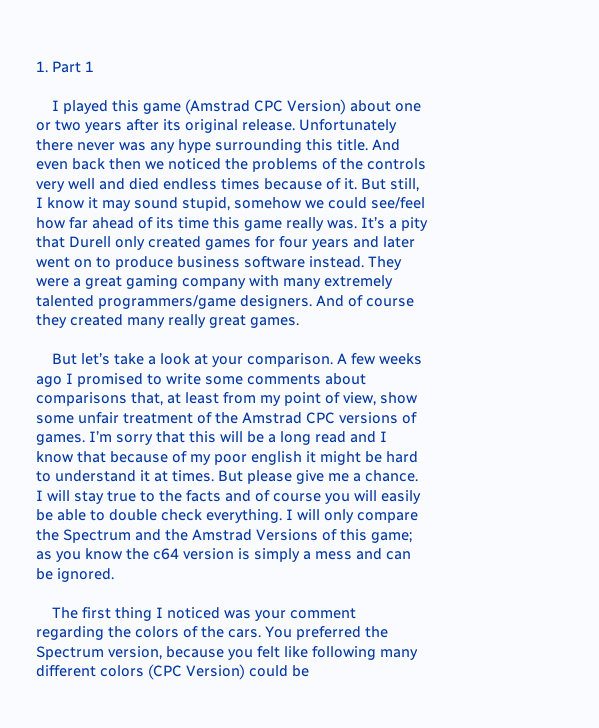1. Part 1

    I played this game (Amstrad CPC Version) about one or two years after its original release. Unfortunately there never was any hype surrounding this title. And even back then we noticed the problems of the controls very well and died endless times because of it. But still, I know it may sound stupid, somehow we could see/feel how far ahead of its time this game really was. It’s a pity that Durell only created games for four years and later went on to produce business software instead. They were a great gaming company with many extremely talented programmers/game designers. And of course they created many really great games.

    But let’s take a look at your comparison. A few weeks ago I promised to write some comments about comparisons that, at least from my point of view, show some unfair treatment of the Amstrad CPC versions of games. I’m sorry that this will be a long read and I know that because of my poor english it might be hard to understand it at times. But please give me a chance. I will stay true to the facts and of course you will easily be able to double check everything. I will only compare the Spectrum and the Amstrad Versions of this game; as you know the c64 version is simply a mess and can be ignored.

    The first thing I noticed was your comment regarding the colors of the cars. You preferred the Spectrum version, because you felt like following many different colors (CPC Version) could be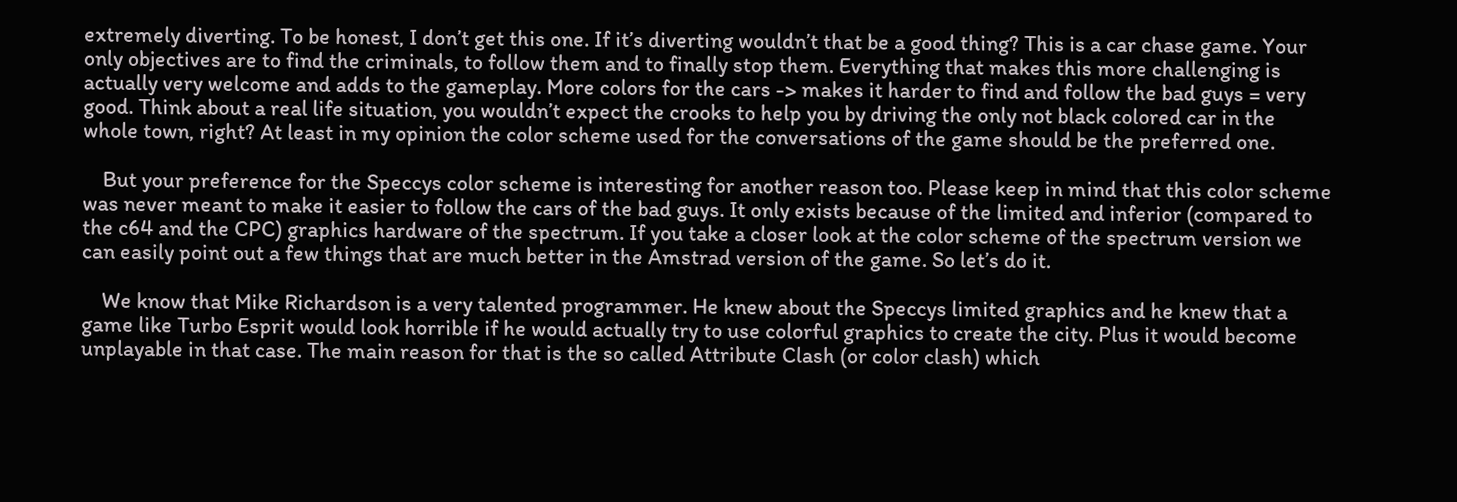extremely diverting. To be honest, I don’t get this one. If it’s diverting wouldn’t that be a good thing? This is a car chase game. Your only objectives are to find the criminals, to follow them and to finally stop them. Everything that makes this more challenging is actually very welcome and adds to the gameplay. More colors for the cars -> makes it harder to find and follow the bad guys = very good. Think about a real life situation, you wouldn’t expect the crooks to help you by driving the only not black colored car in the whole town, right? At least in my opinion the color scheme used for the conversations of the game should be the preferred one.

    But your preference for the Speccys color scheme is interesting for another reason too. Please keep in mind that this color scheme was never meant to make it easier to follow the cars of the bad guys. It only exists because of the limited and inferior (compared to the c64 and the CPC) graphics hardware of the spectrum. If you take a closer look at the color scheme of the spectrum version we can easily point out a few things that are much better in the Amstrad version of the game. So let’s do it.

    We know that Mike Richardson is a very talented programmer. He knew about the Speccys limited graphics and he knew that a game like Turbo Esprit would look horrible if he would actually try to use colorful graphics to create the city. Plus it would become unplayable in that case. The main reason for that is the so called Attribute Clash (or color clash) which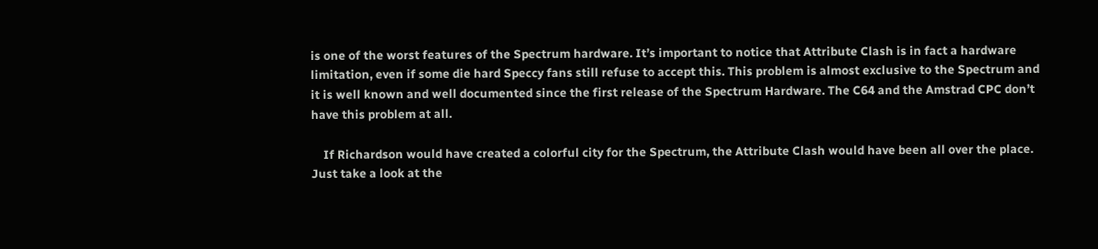is one of the worst features of the Spectrum hardware. It’s important to notice that Attribute Clash is in fact a hardware limitation, even if some die hard Speccy fans still refuse to accept this. This problem is almost exclusive to the Spectrum and it is well known and well documented since the first release of the Spectrum Hardware. The C64 and the Amstrad CPC don’t have this problem at all.

    If Richardson would have created a colorful city for the Spectrum, the Attribute Clash would have been all over the place. Just take a look at the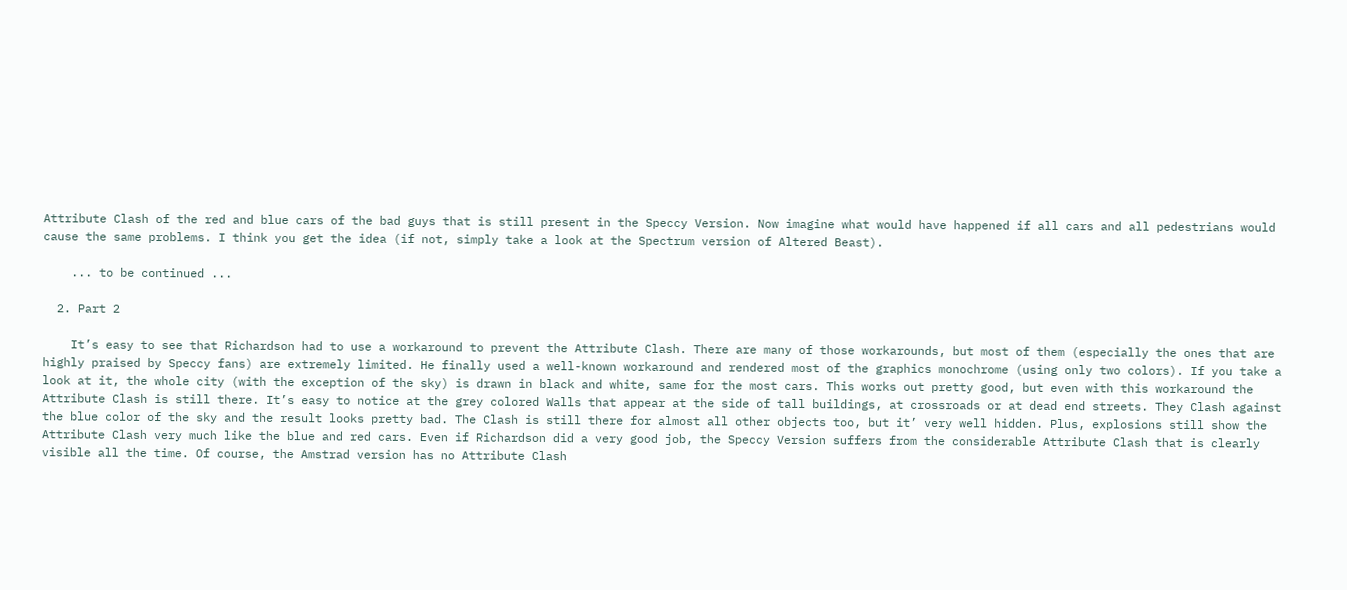Attribute Clash of the red and blue cars of the bad guys that is still present in the Speccy Version. Now imagine what would have happened if all cars and all pedestrians would cause the same problems. I think you get the idea (if not, simply take a look at the Spectrum version of Altered Beast).

    ... to be continued ...

  2. Part 2

    It’s easy to see that Richardson had to use a workaround to prevent the Attribute Clash. There are many of those workarounds, but most of them (especially the ones that are highly praised by Speccy fans) are extremely limited. He finally used a well-known workaround and rendered most of the graphics monochrome (using only two colors). If you take a look at it, the whole city (with the exception of the sky) is drawn in black and white, same for the most cars. This works out pretty good, but even with this workaround the Attribute Clash is still there. It’s easy to notice at the grey colored Walls that appear at the side of tall buildings, at crossroads or at dead end streets. They Clash against the blue color of the sky and the result looks pretty bad. The Clash is still there for almost all other objects too, but it’ very well hidden. Plus, explosions still show the Attribute Clash very much like the blue and red cars. Even if Richardson did a very good job, the Speccy Version suffers from the considerable Attribute Clash that is clearly visible all the time. Of course, the Amstrad version has no Attribute Clash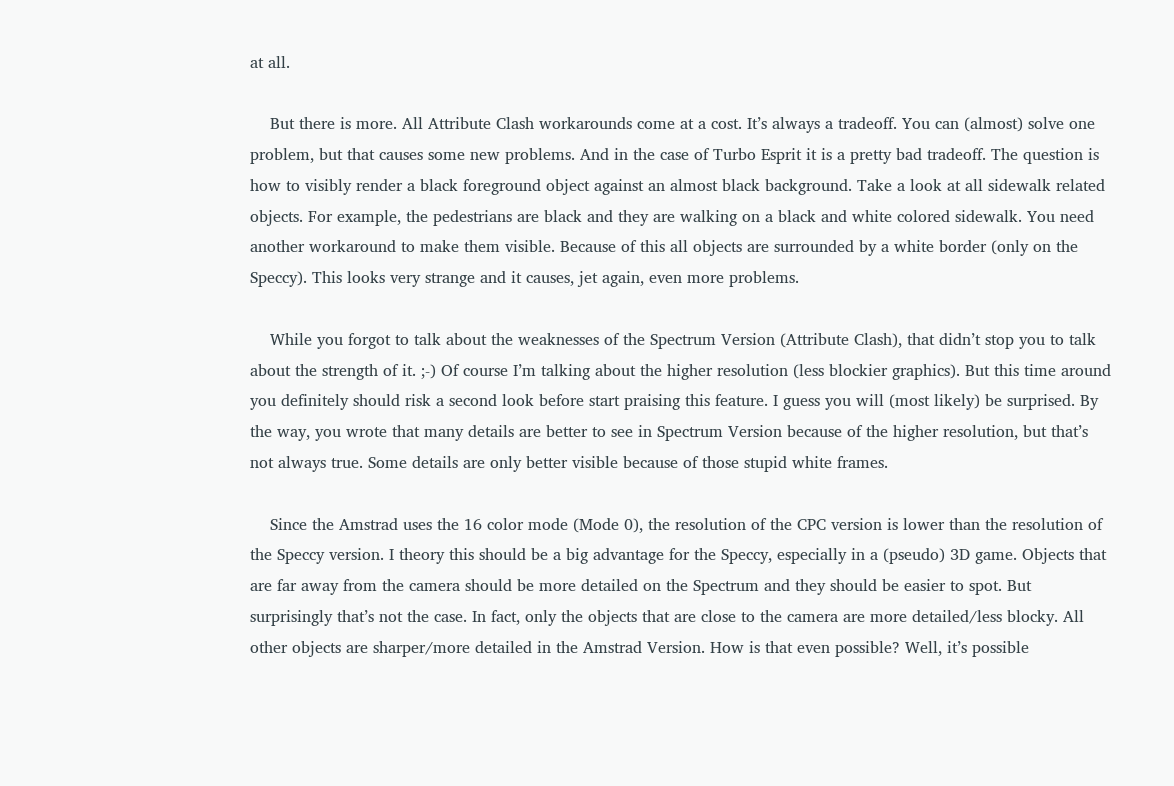at all.

    But there is more. All Attribute Clash workarounds come at a cost. It’s always a tradeoff. You can (almost) solve one problem, but that causes some new problems. And in the case of Turbo Esprit it is a pretty bad tradeoff. The question is how to visibly render a black foreground object against an almost black background. Take a look at all sidewalk related objects. For example, the pedestrians are black and they are walking on a black and white colored sidewalk. You need another workaround to make them visible. Because of this all objects are surrounded by a white border (only on the Speccy). This looks very strange and it causes, jet again, even more problems.

    While you forgot to talk about the weaknesses of the Spectrum Version (Attribute Clash), that didn’t stop you to talk about the strength of it. ;-) Of course I’m talking about the higher resolution (less blockier graphics). But this time around you definitely should risk a second look before start praising this feature. I guess you will (most likely) be surprised. By the way, you wrote that many details are better to see in Spectrum Version because of the higher resolution, but that’s not always true. Some details are only better visible because of those stupid white frames.

    Since the Amstrad uses the 16 color mode (Mode 0), the resolution of the CPC version is lower than the resolution of the Speccy version. I theory this should be a big advantage for the Speccy, especially in a (pseudo) 3D game. Objects that are far away from the camera should be more detailed on the Spectrum and they should be easier to spot. But surprisingly that’s not the case. In fact, only the objects that are close to the camera are more detailed/less blocky. All other objects are sharper/more detailed in the Amstrad Version. How is that even possible? Well, it’s possible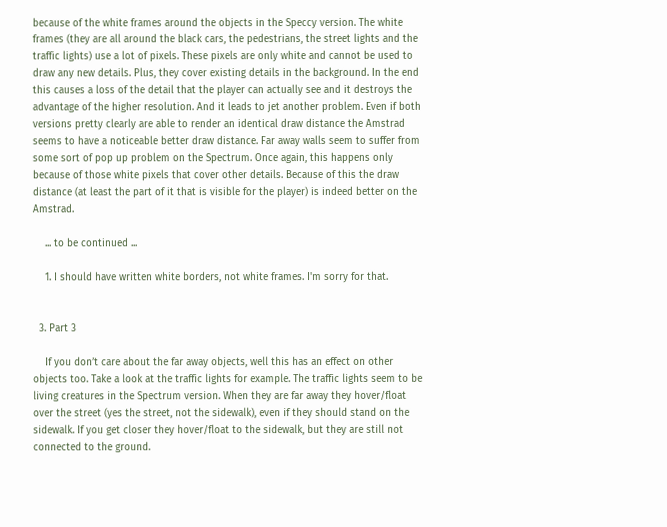because of the white frames around the objects in the Speccy version. The white frames (they are all around the black cars, the pedestrians, the street lights and the traffic lights) use a lot of pixels. These pixels are only white and cannot be used to draw any new details. Plus, they cover existing details in the background. In the end this causes a loss of the detail that the player can actually see and it destroys the advantage of the higher resolution. And it leads to jet another problem. Even if both versions pretty clearly are able to render an identical draw distance the Amstrad seems to have a noticeable better draw distance. Far away walls seem to suffer from some sort of pop up problem on the Spectrum. Once again, this happens only because of those white pixels that cover other details. Because of this the draw distance (at least the part of it that is visible for the player) is indeed better on the Amstrad.

    ... to be continued ...

    1. I should have written white borders, not white frames. I'm sorry for that.


  3. Part 3

    If you don’t care about the far away objects, well this has an effect on other objects too. Take a look at the traffic lights for example. The traffic lights seem to be living creatures in the Spectrum version. When they are far away they hover/float over the street (yes the street, not the sidewalk), even if they should stand on the sidewalk. If you get closer they hover/float to the sidewalk, but they are still not connected to the ground.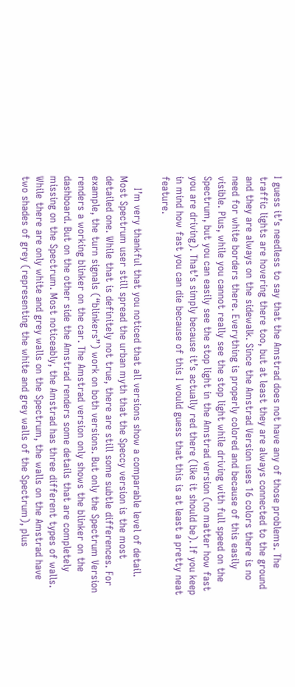I guess it’s needless to say that the Amstrad does not have any of those problems. The traffic lights are hovering there too, but at least they are always connected to the ground and they are always on the sidewalk. Since the Amstrad Version uses 16 colors there is no need for white borders there. Everything is properly colored and because of this easily visible. Plus, while you cannot really see the stop light while driving with full speed on the Spectrum, but you can easily see the stop light in the Amstrad version (no matter how fast you are driving). That’s simply because it’s actually red there (like it should be). If you keep in mind how fast you can die because of this I would guess that this is at least a pretty neat feature.

    I’m very thankful that you noticed that all versions show a comparable level of detail. Most Spectrum user still spread the urban myth that the Speccy version is the most detailed one. While that is definitely not true, there are still some subtle differences. For example, the turn signals (“blinkers”) work on both versions. But only the Spectrum Version renders a working blinker on the car. The Amstrad version only shows the blinker on the dashboard. But on the other side the Amstrad renders some details that are completely missing on the Spectrum. Most noticeably, the Amstrad has three different types of walls. While there are only white and grey walls on the Spectrum, the walls on the Amstrad have two shades of grey (representing the white and grey walls of the Spectrum), plus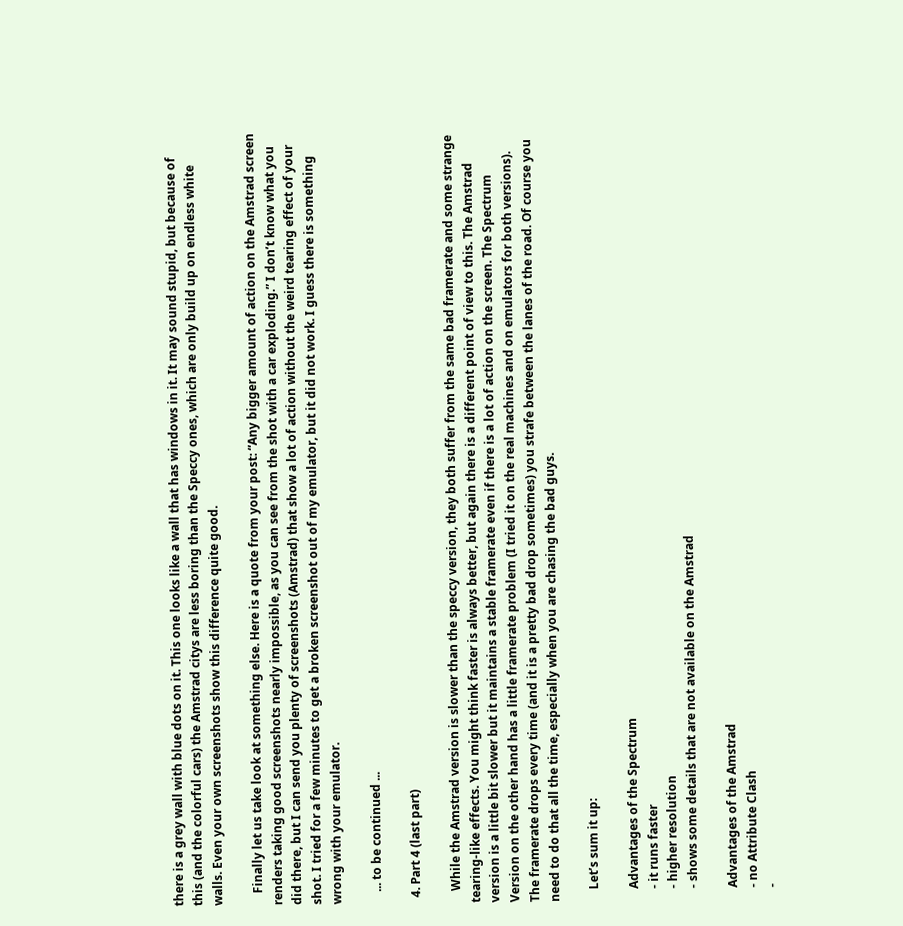there is a grey wall with blue dots on it. This one looks like a wall that has windows in it. It may sound stupid, but because of this (and the colorful cars) the Amstrad citys are less boring than the Speccy ones, which are only build up on endless white walls. Even your own screenshots show this difference quite good.

    Finally let us take look at something else. Here is a quote from your post: “Any bigger amount of action on the Amstrad screen renders taking good screenshots nearly impossible, as you can see from the shot with a car exploding.” I don’t know what you did there, but I can send you plenty of screenshots (Amstrad) that show a lot of action without the weird tearing effect of your shot. I tried for a few minutes to get a broken screenshot out of my emulator, but it did not work. I guess there is something wrong with your emulator.

    ... to be continued ...

  4. Part 4 (last part)

    While the Amstrad version is slower than the speccy version, they both suffer from the same bad framerate and some strange tearing-like effects. You might think faster is always better, but again there is a different point of view to this. The Amstrad version is a little bit slower but it maintains a stable framerate even if there is a lot of action on the screen. The Spectrum Version on the other hand has a little framerate problem (I tried it on the real machines and on emulators for both versions). The framerate drops every time (and it is a pretty bad drop sometimes) you strafe between the lanes of the road. Of course you need to do that all the time, especially when you are chasing the bad guys.

    Let’s sum it up:

    Advantages of the Spectrum
    - it runs faster
    - higher resolution
    - shows some details that are not available on the Amstrad

    Advantages of the Amstrad
    - no Attribute Clash
    -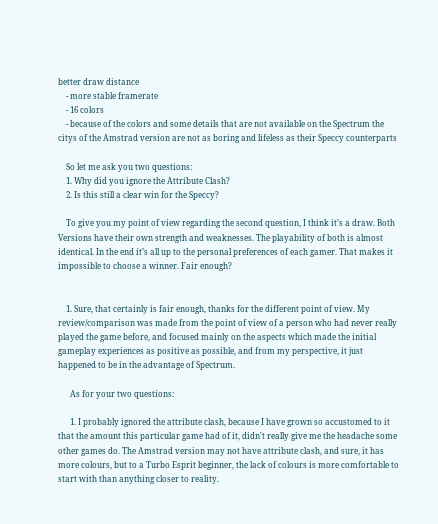better draw distance
    - more stable framerate
    - 16 colors
    - because of the colors and some details that are not available on the Spectrum the citys of the Amstrad version are not as boring and lifeless as their Speccy counterparts

    So let me ask you two questions:
    1. Why did you ignore the Attribute Clash?
    2. Is this still a clear win for the Speccy?

    To give you my point of view regarding the second question, I think it’s a draw. Both Versions have their own strength and weaknesses. The playability of both is almost identical. In the end it’s all up to the personal preferences of each gamer. That makes it impossible to choose a winner. Fair enough?


    1. Sure, that certainly is fair enough, thanks for the different point of view. My review/comparison was made from the point of view of a person who had never really played the game before, and focused mainly on the aspects which made the initial gameplay experiences as positive as possible, and from my perspective, it just happened to be in the advantage of Spectrum.

      As for your two questions:

      1. I probably ignored the attribute clash, because I have grown so accustomed to it that the amount this particular game had of it, didn't really give me the headache some other games do. The Amstrad version may not have attribute clash, and sure, it has more colours, but to a Turbo Esprit beginner, the lack of colours is more comfortable to start with than anything closer to reality.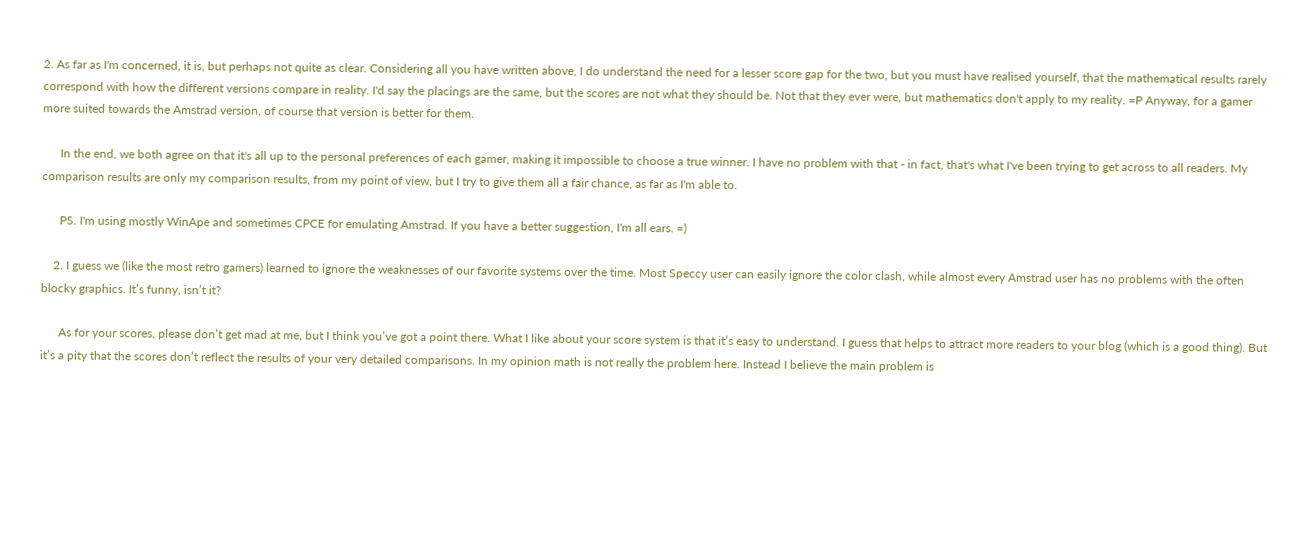2. As far as I'm concerned, it is, but perhaps not quite as clear. Considering all you have written above, I do understand the need for a lesser score gap for the two, but you must have realised yourself, that the mathematical results rarely correspond with how the different versions compare in reality. I'd say the placings are the same, but the scores are not what they should be. Not that they ever were, but mathematics don't apply to my reality. =P Anyway, for a gamer more suited towards the Amstrad version, of course that version is better for them.

      In the end, we both agree on that it's all up to the personal preferences of each gamer, making it impossible to choose a true winner. I have no problem with that - in fact, that's what I've been trying to get across to all readers. My comparison results are only my comparison results, from my point of view, but I try to give them all a fair chance, as far as I'm able to.

      PS. I'm using mostly WinApe and sometimes CPCE for emulating Amstrad. If you have a better suggestion, I'm all ears. =)

    2. I guess we (like the most retro gamers) learned to ignore the weaknesses of our favorite systems over the time. Most Speccy user can easily ignore the color clash, while almost every Amstrad user has no problems with the often blocky graphics. It’s funny, isn’t it?

      As for your scores, please don’t get mad at me, but I think you’ve got a point there. What I like about your score system is that it’s easy to understand. I guess that helps to attract more readers to your blog (which is a good thing). But it’s a pity that the scores don’t reflect the results of your very detailed comparisons. In my opinion math is not really the problem here. Instead I believe the main problem is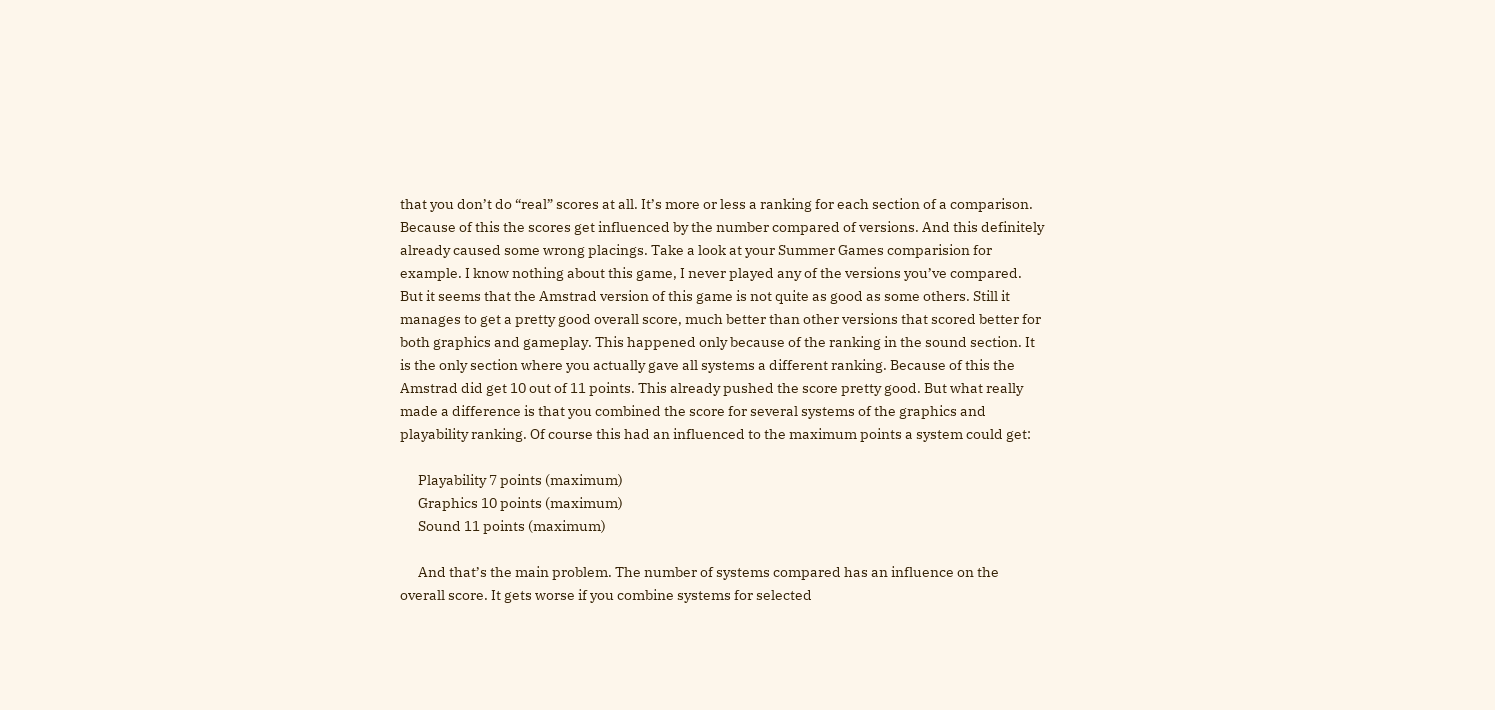that you don’t do “real” scores at all. It’s more or less a ranking for each section of a comparison. Because of this the scores get influenced by the number compared of versions. And this definitely already caused some wrong placings. Take a look at your Summer Games comparision for example. I know nothing about this game, I never played any of the versions you’ve compared. But it seems that the Amstrad version of this game is not quite as good as some others. Still it manages to get a pretty good overall score, much better than other versions that scored better for both graphics and gameplay. This happened only because of the ranking in the sound section. It is the only section where you actually gave all systems a different ranking. Because of this the Amstrad did get 10 out of 11 points. This already pushed the score pretty good. But what really made a difference is that you combined the score for several systems of the graphics and playability ranking. Of course this had an influenced to the maximum points a system could get:

      Playability 7 points (maximum)
      Graphics 10 points (maximum)
      Sound 11 points (maximum)

      And that’s the main problem. The number of systems compared has an influence on the overall score. It gets worse if you combine systems for selected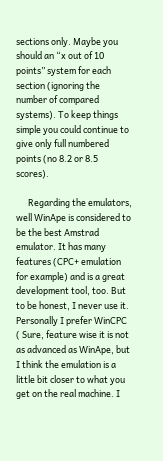sections only. Maybe you should an “x out of 10 points” system for each section (ignoring the number of compared systems). To keep things simple you could continue to give only full numbered points (no 8.2 or 8.5 scores).

      Regarding the emulators, well WinApe is considered to be the best Amstrad emulator. It has many features (CPC+ emulation for example) and is a great development tool, too. But to be honest, I never use it. Personally I prefer WinCPC ( Sure, feature wise it is not as advanced as WinApe, but I think the emulation is a little bit closer to what you get on the real machine. I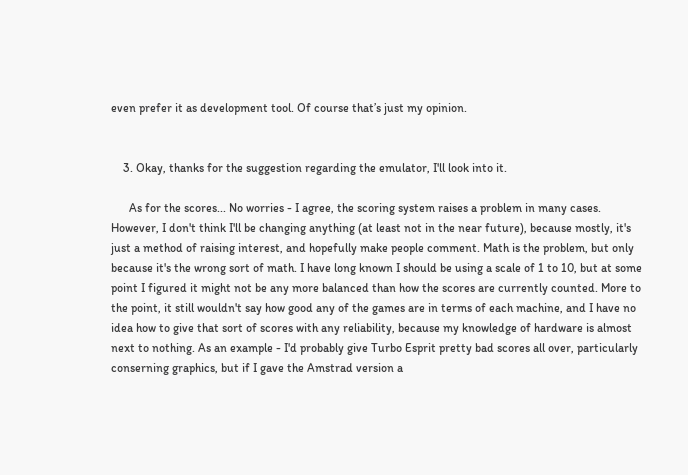even prefer it as development tool. Of course that’s just my opinion.


    3. Okay, thanks for the suggestion regarding the emulator, I'll look into it.

      As for the scores... No worries - I agree, the scoring system raises a problem in many cases. However, I don't think I'll be changing anything (at least not in the near future), because mostly, it's just a method of raising interest, and hopefully make people comment. Math is the problem, but only because it's the wrong sort of math. I have long known I should be using a scale of 1 to 10, but at some point I figured it might not be any more balanced than how the scores are currently counted. More to the point, it still wouldn't say how good any of the games are in terms of each machine, and I have no idea how to give that sort of scores with any reliability, because my knowledge of hardware is almost next to nothing. As an example - I'd probably give Turbo Esprit pretty bad scores all over, particularly conserning graphics, but if I gave the Amstrad version a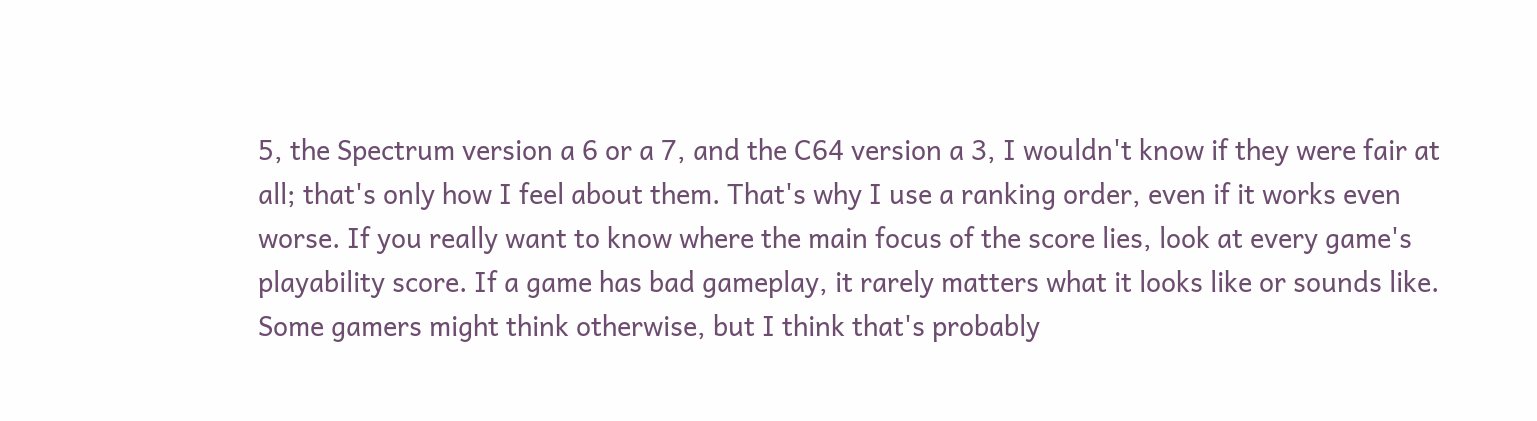5, the Spectrum version a 6 or a 7, and the C64 version a 3, I wouldn't know if they were fair at all; that's only how I feel about them. That's why I use a ranking order, even if it works even worse. If you really want to know where the main focus of the score lies, look at every game's playability score. If a game has bad gameplay, it rarely matters what it looks like or sounds like. Some gamers might think otherwise, but I think that's probably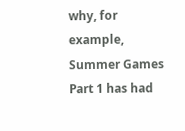why, for example, Summer Games Part 1 has had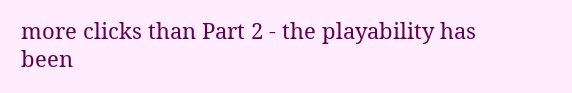more clicks than Part 2 - the playability has been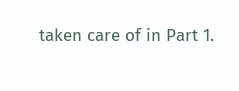taken care of in Part 1.